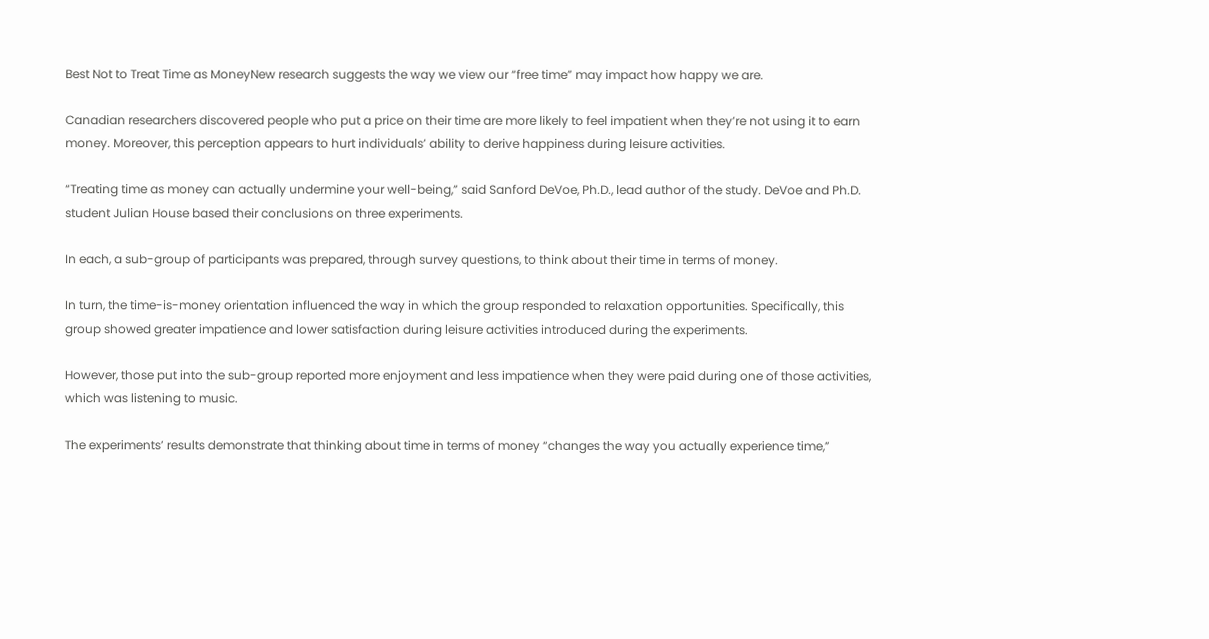Best Not to Treat Time as MoneyNew research suggests the way we view our “free time” may impact how happy we are.

Canadian researchers discovered people who put a price on their time are more likely to feel impatient when they’re not using it to earn money. Moreover, this perception appears to hurt individuals’ ability to derive happiness during leisure activities.

“Treating time as money can actually undermine your well-being,” said Sanford DeVoe, Ph.D., lead author of the study. DeVoe and Ph.D. student Julian House based their conclusions on three experiments.

In each, a sub-group of participants was prepared, through survey questions, to think about their time in terms of money.

In turn, the time-is-money orientation influenced the way in which the group responded to relaxation opportunities. Specifically, this group showed greater impatience and lower satisfaction during leisure activities introduced during the experiments.

However, those put into the sub-group reported more enjoyment and less impatience when they were paid during one of those activities, which was listening to music.

The experiments’ results demonstrate that thinking about time in terms of money “changes the way you actually experience time,”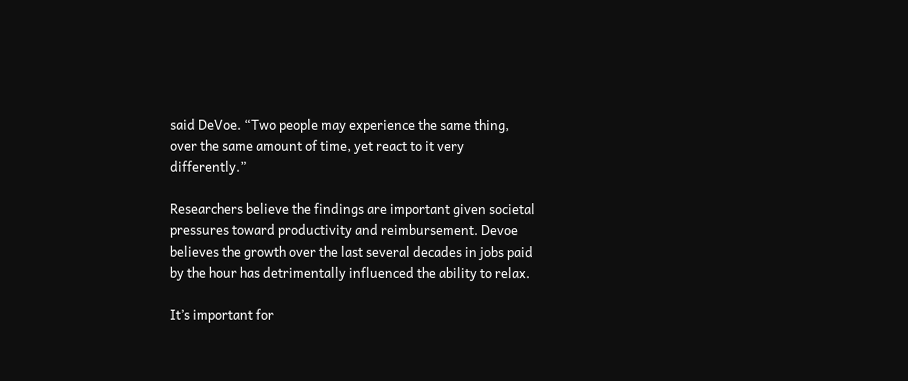said DeVoe. “Two people may experience the same thing, over the same amount of time, yet react to it very differently.”

Researchers believe the findings are important given societal pressures toward productivity and reimbursement. Devoe believes the growth over the last several decades in jobs paid by the hour has detrimentally influenced the ability to relax.

It’s important for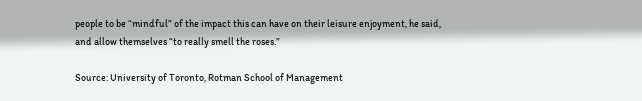people to be “mindful” of the impact this can have on their leisure enjoyment, he said, and allow themselves “to really smell the roses.”

Source: University of Toronto, Rotman School of Management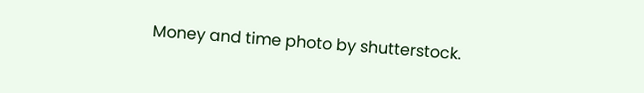Money and time photo by shutterstock.